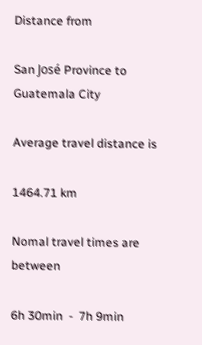Distance from

San José Province to Guatemala City

Average travel distance is

1464.71 km

Nomal travel times are between

6h 30min  -  7h 9min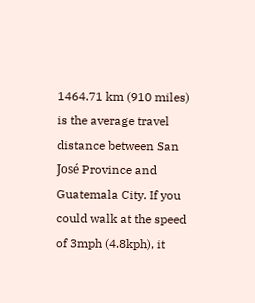1464.71 km (910 miles) is the average travel distance between San José Province and Guatemala City. If you could walk at the speed of 3mph (4.8kph), it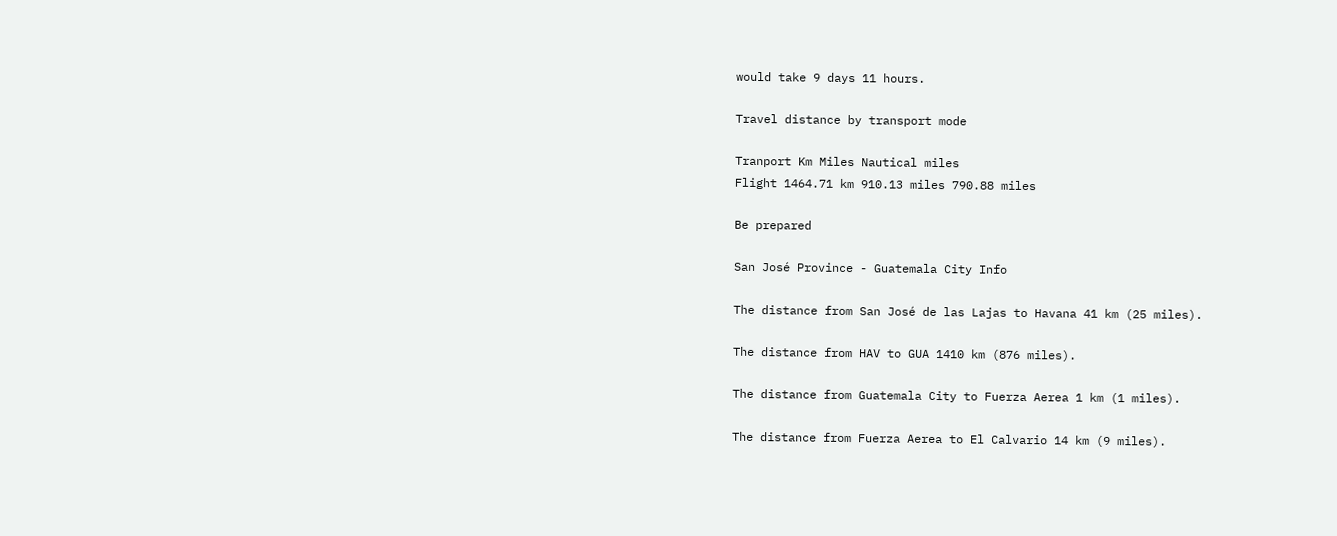would take 9 days 11 hours.

Travel distance by transport mode

Tranport Km Miles Nautical miles
Flight 1464.71 km 910.13 miles 790.88 miles

Be prepared

San José Province - Guatemala City Info

The distance from San José de las Lajas to Havana 41 km (25 miles).

The distance from HAV to GUA 1410 km (876 miles).

The distance from Guatemala City to Fuerza Aerea 1 km (1 miles).

The distance from Fuerza Aerea to El Calvario 14 km (9 miles).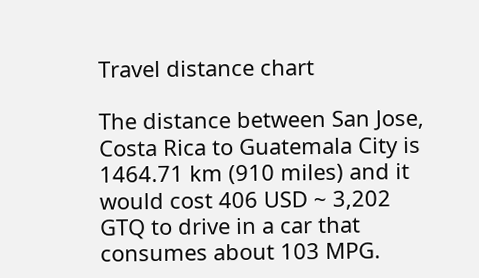Travel distance chart

The distance between San Jose, Costa Rica to Guatemala City is 1464.71 km (910 miles) and it would cost 406 USD ~ 3,202 GTQ to drive in a car that consumes about 103 MPG.